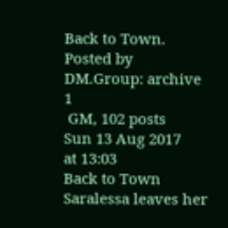Back to Town.   Posted by DM.Group: archive 1
 GM, 102 posts
Sun 13 Aug 2017
at 13:03
Back to Town
Saralessa leaves her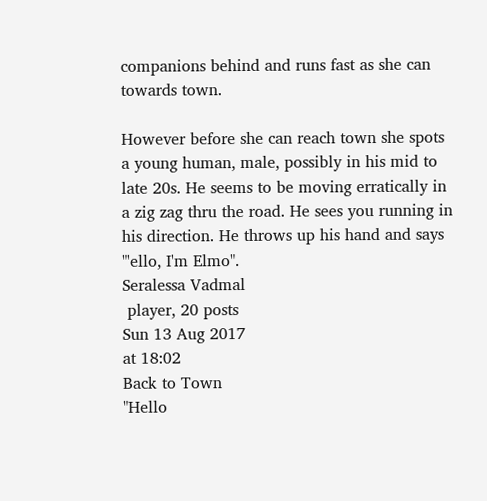companions behind and runs fast as she can towards town.

However before she can reach town she spots a young human, male, possibly in his mid to late 20s. He seems to be moving erratically in a zig zag thru the road. He sees you running in his direction. He throws up his hand and says "'ello, I'm Elmo".
Seralessa Vadmal
 player, 20 posts
Sun 13 Aug 2017
at 18:02
Back to Town
"Hello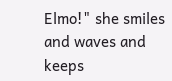Elmo!" she smiles and waves and keeps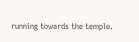running towards the temple.